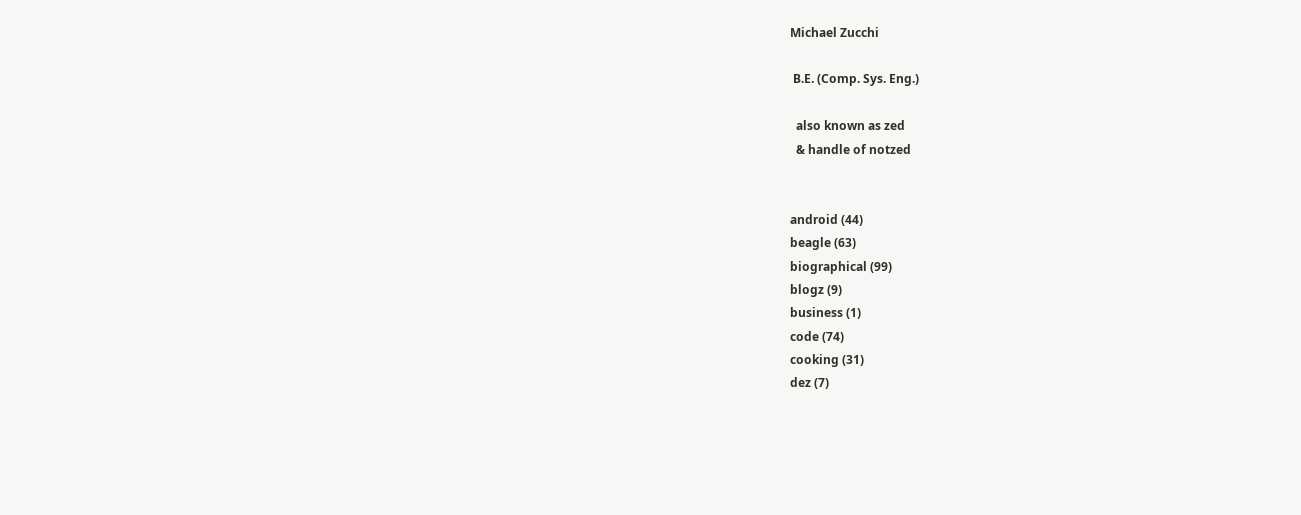Michael Zucchi

 B.E. (Comp. Sys. Eng.)

  also known as zed
  & handle of notzed


android (44)
beagle (63)
biographical (99)
blogz (9)
business (1)
code (74)
cooking (31)
dez (7)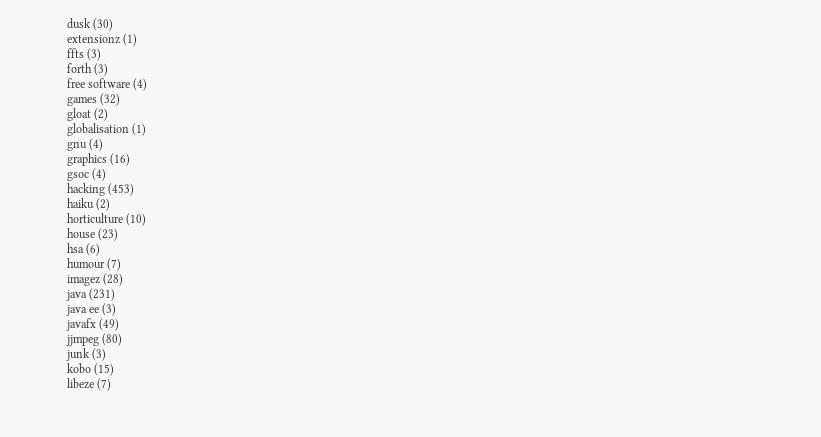dusk (30)
extensionz (1)
ffts (3)
forth (3)
free software (4)
games (32)
gloat (2)
globalisation (1)
gnu (4)
graphics (16)
gsoc (4)
hacking (453)
haiku (2)
horticulture (10)
house (23)
hsa (6)
humour (7)
imagez (28)
java (231)
java ee (3)
javafx (49)
jjmpeg (80)
junk (3)
kobo (15)
libeze (7)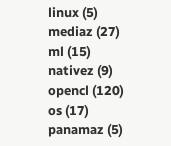linux (5)
mediaz (27)
ml (15)
nativez (9)
opencl (120)
os (17)
panamaz (5)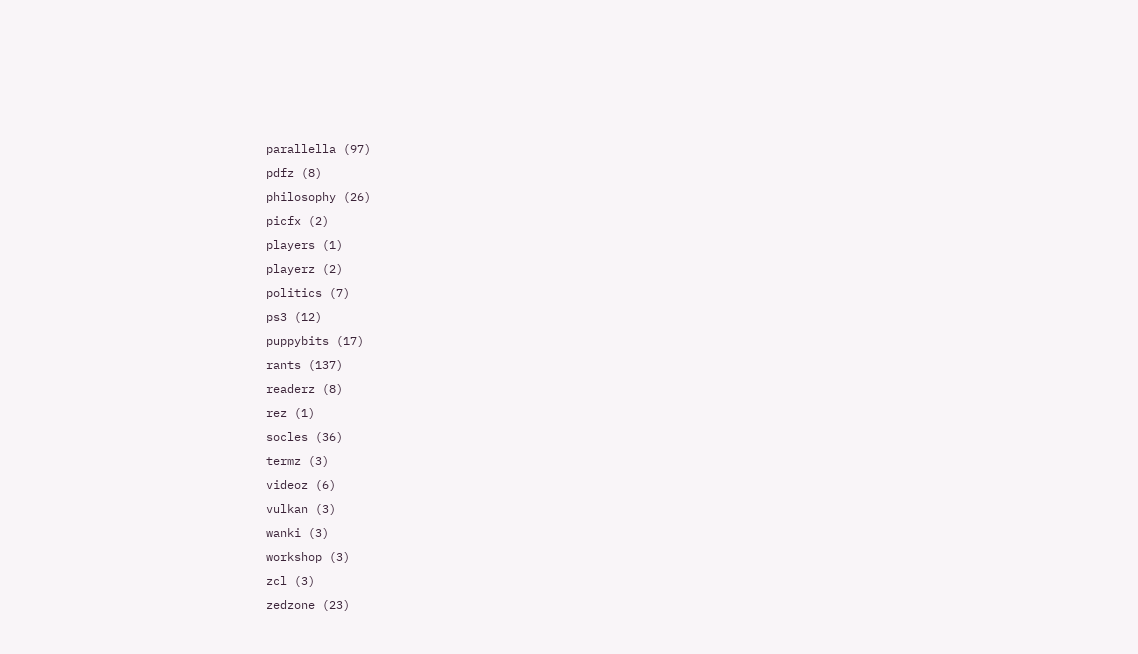parallella (97)
pdfz (8)
philosophy (26)
picfx (2)
players (1)
playerz (2)
politics (7)
ps3 (12)
puppybits (17)
rants (137)
readerz (8)
rez (1)
socles (36)
termz (3)
videoz (6)
vulkan (3)
wanki (3)
workshop (3)
zcl (3)
zedzone (23)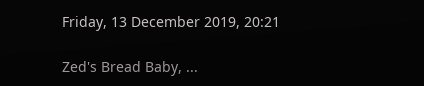Friday, 13 December 2019, 20:21

Zed's Bread Baby, ...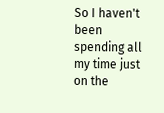So I haven't been spending all my time just on the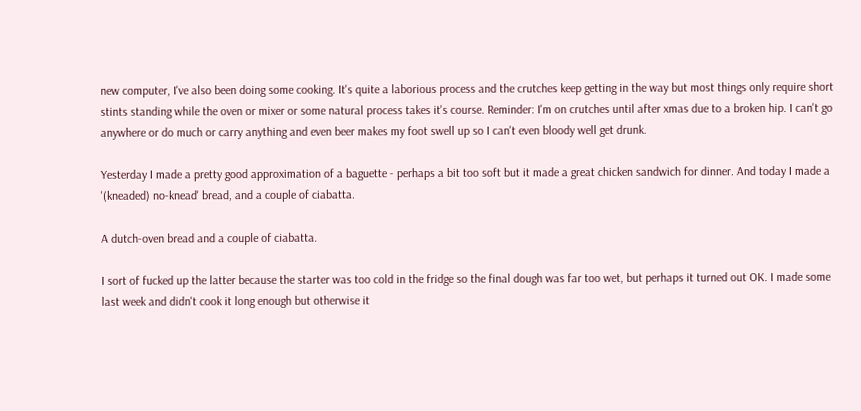new computer, I've also been doing some cooking. It's quite a laborious process and the crutches keep getting in the way but most things only require short stints standing while the oven or mixer or some natural process takes it's course. Reminder: I'm on crutches until after xmas due to a broken hip. I can't go anywhere or do much or carry anything and even beer makes my foot swell up so I can't even bloody well get drunk.

Yesterday I made a pretty good approximation of a baguette - perhaps a bit too soft but it made a great chicken sandwich for dinner. And today I made a '(kneaded) no-knead' bread, and a couple of ciabatta.

A dutch-oven bread and a couple of ciabatta.

I sort of fucked up the latter because the starter was too cold in the fridge so the final dough was far too wet, but perhaps it turned out OK. I made some last week and didn't cook it long enough but otherwise it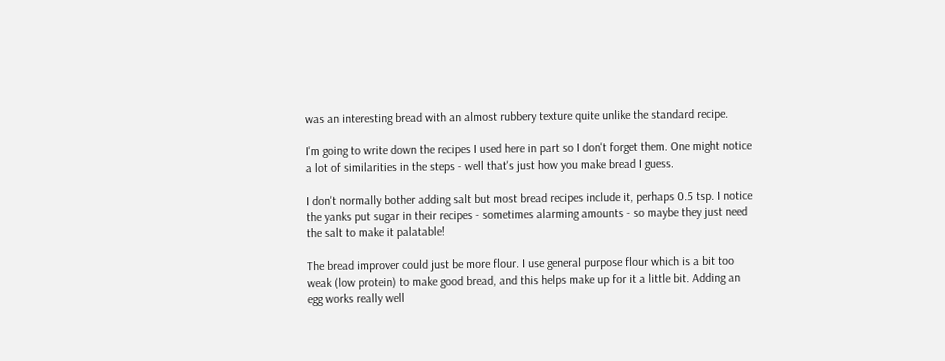was an interesting bread with an almost rubbery texture quite unlike the standard recipe.

I'm going to write down the recipes I used here in part so I don't forget them. One might notice a lot of similarities in the steps - well that's just how you make bread I guess.

I don't normally bother adding salt but most bread recipes include it, perhaps 0.5 tsp. I notice the yanks put sugar in their recipes - sometimes alarming amounts - so maybe they just need the salt to make it palatable!

The bread improver could just be more flour. I use general purpose flour which is a bit too weak (low protein) to make good bread, and this helps make up for it a little bit. Adding an egg works really well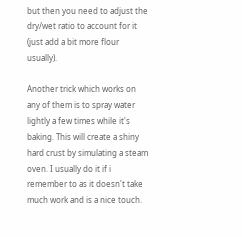but then you need to adjust the dry/wet ratio to account for it (just add a bit more flour usually).

Another trick which works on any of them is to spray water lightly a few times while it's baking. This will create a shiny hard crust by simulating a steam oven. I usually do it if i remember to as it doesn't take much work and is a nice touch.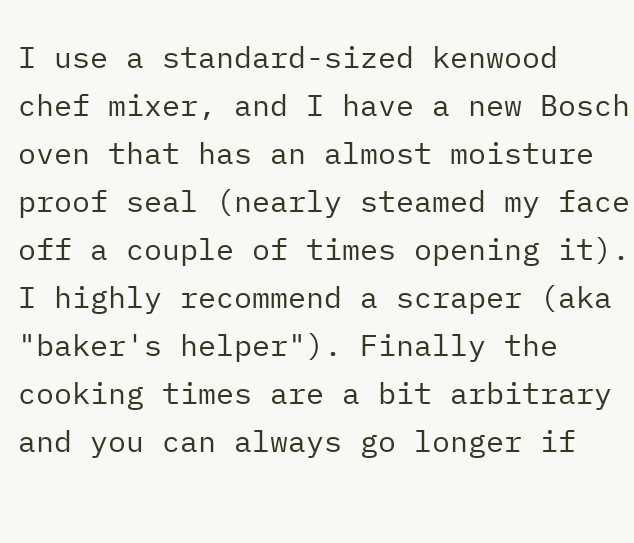I use a standard-sized kenwood chef mixer, and I have a new Bosch oven that has an almost moisture proof seal (nearly steamed my face off a couple of times opening it). I highly recommend a scraper (aka "baker's helper"). Finally the cooking times are a bit arbitrary and you can always go longer if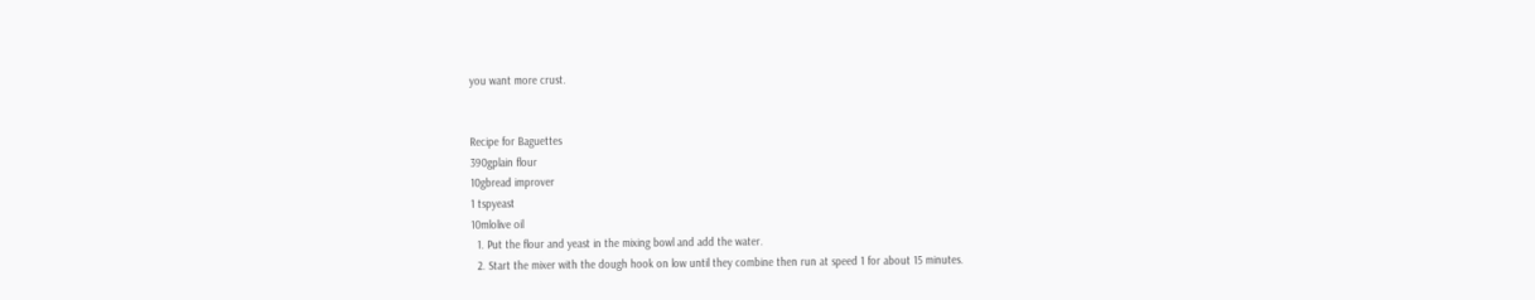you want more crust.


Recipe for Baguettes
390gplain flour
10gbread improver
1 tspyeast
10mlolive oil
  1. Put the flour and yeast in the mixing bowl and add the water.
  2. Start the mixer with the dough hook on low until they combine then run at speed 1 for about 15 minutes.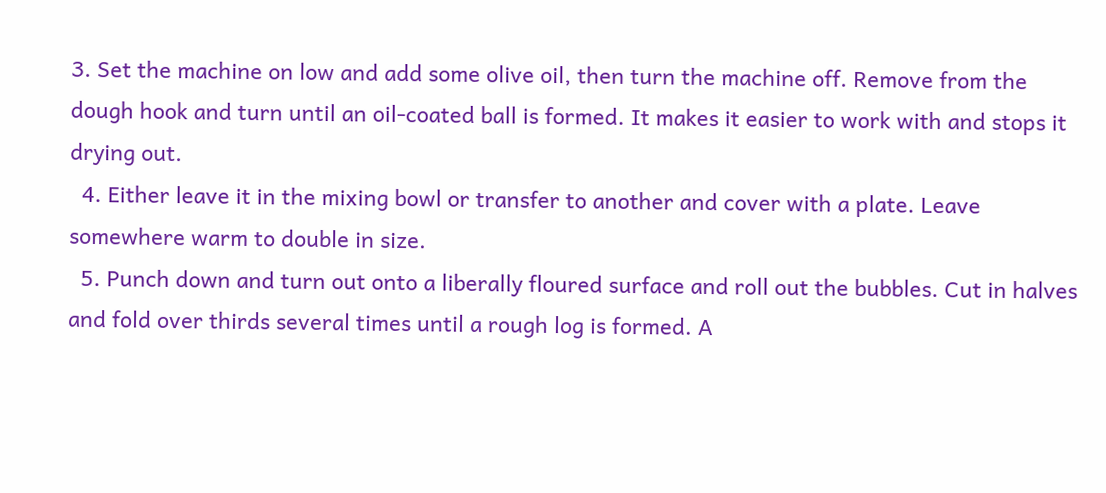3. Set the machine on low and add some olive oil, then turn the machine off. Remove from the dough hook and turn until an oil-coated ball is formed. It makes it easier to work with and stops it drying out.
  4. Either leave it in the mixing bowl or transfer to another and cover with a plate. Leave somewhere warm to double in size.
  5. Punch down and turn out onto a liberally floured surface and roll out the bubbles. Cut in halves and fold over thirds several times until a rough log is formed. A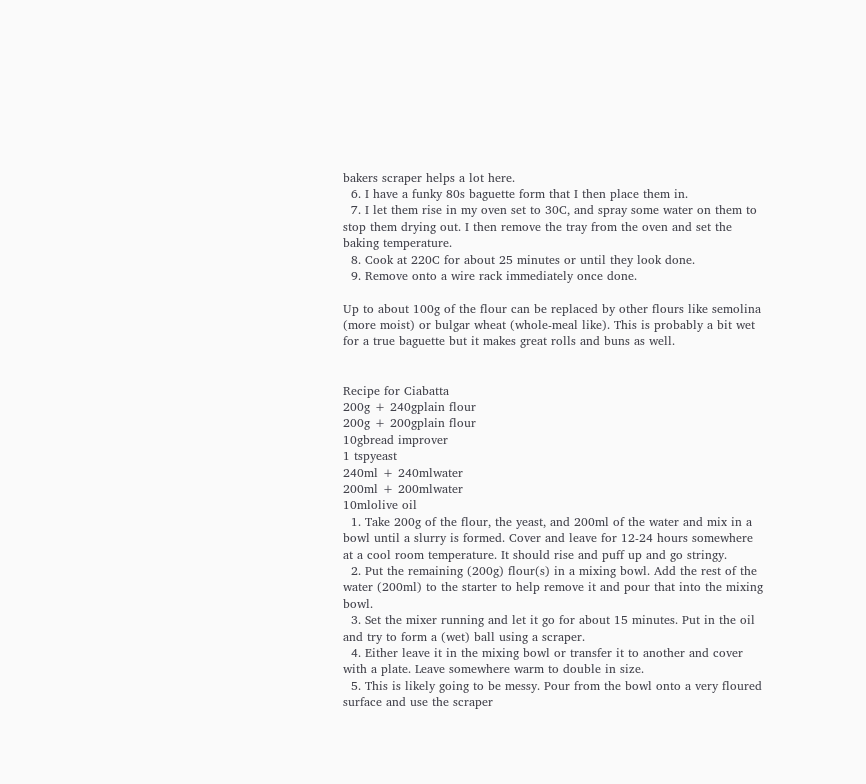bakers scraper helps a lot here.
  6. I have a funky 80s baguette form that I then place them in.
  7. I let them rise in my oven set to 30C, and spray some water on them to stop them drying out. I then remove the tray from the oven and set the baking temperature.
  8. Cook at 220C for about 25 minutes or until they look done.
  9. Remove onto a wire rack immediately once done.

Up to about 100g of the flour can be replaced by other flours like semolina (more moist) or bulgar wheat (whole-meal like). This is probably a bit wet for a true baguette but it makes great rolls and buns as well.


Recipe for Ciabatta
200g + 240gplain flour
200g + 200gplain flour
10gbread improver
1 tspyeast
240ml + 240mlwater
200ml + 200mlwater
10mlolive oil
  1. Take 200g of the flour, the yeast, and 200ml of the water and mix in a bowl until a slurry is formed. Cover and leave for 12-24 hours somewhere at a cool room temperature. It should rise and puff up and go stringy.
  2. Put the remaining (200g) flour(s) in a mixing bowl. Add the rest of the water (200ml) to the starter to help remove it and pour that into the mixing bowl.
  3. Set the mixer running and let it go for about 15 minutes. Put in the oil and try to form a (wet) ball using a scraper.
  4. Either leave it in the mixing bowl or transfer it to another and cover with a plate. Leave somewhere warm to double in size.
  5. This is likely going to be messy. Pour from the bowl onto a very floured surface and use the scraper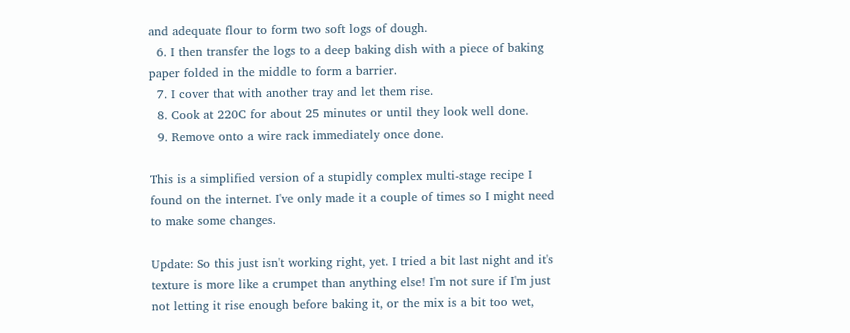and adequate flour to form two soft logs of dough.
  6. I then transfer the logs to a deep baking dish with a piece of baking paper folded in the middle to form a barrier.
  7. I cover that with another tray and let them rise.
  8. Cook at 220C for about 25 minutes or until they look well done.
  9. Remove onto a wire rack immediately once done.

This is a simplified version of a stupidly complex multi-stage recipe I found on the internet. I've only made it a couple of times so I might need to make some changes.

Update: So this just isn't working right, yet. I tried a bit last night and it's texture is more like a crumpet than anything else! I'm not sure if I'm just not letting it rise enough before baking it, or the mix is a bit too wet,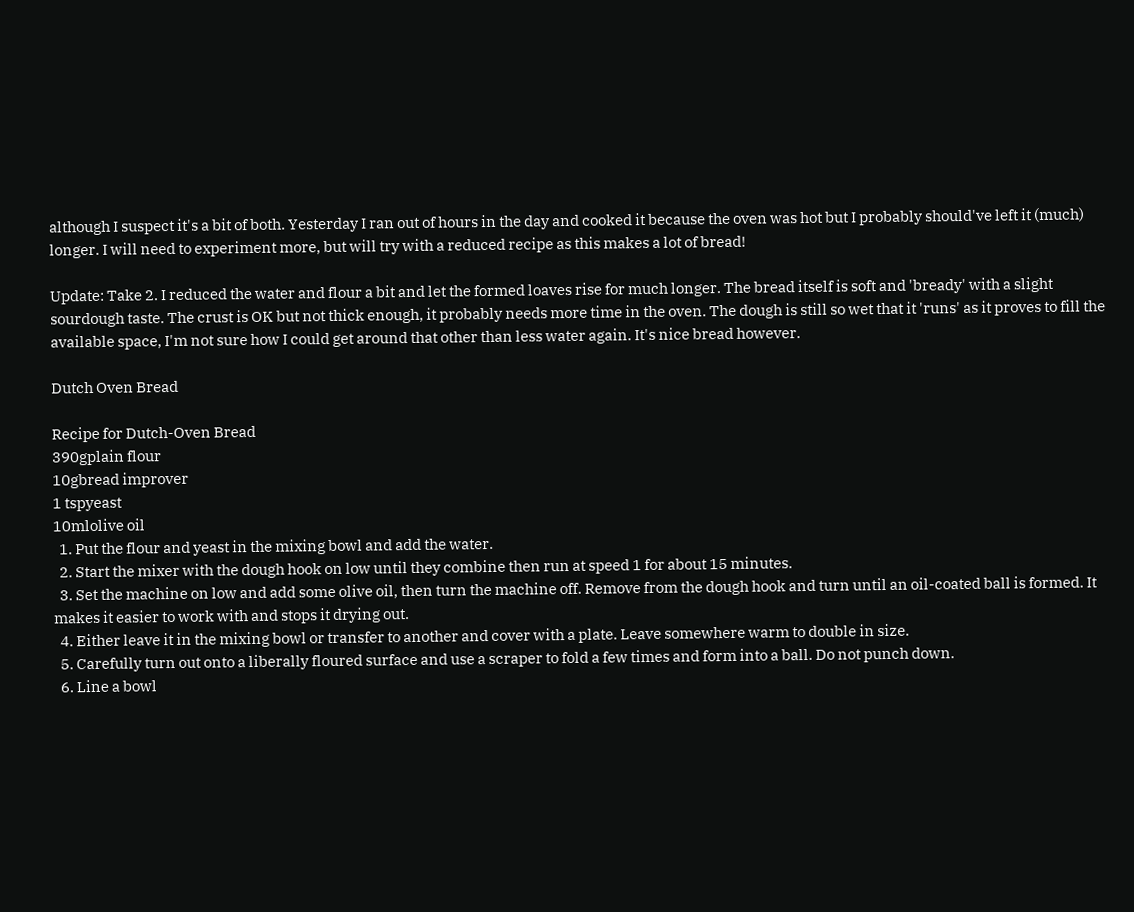although I suspect it's a bit of both. Yesterday I ran out of hours in the day and cooked it because the oven was hot but I probably should've left it (much) longer. I will need to experiment more, but will try with a reduced recipe as this makes a lot of bread!

Update: Take 2. I reduced the water and flour a bit and let the formed loaves rise for much longer. The bread itself is soft and 'bready' with a slight sourdough taste. The crust is OK but not thick enough, it probably needs more time in the oven. The dough is still so wet that it 'runs' as it proves to fill the available space, I'm not sure how I could get around that other than less water again. It's nice bread however.

Dutch Oven Bread

Recipe for Dutch-Oven Bread
390gplain flour
10gbread improver
1 tspyeast
10mlolive oil
  1. Put the flour and yeast in the mixing bowl and add the water.
  2. Start the mixer with the dough hook on low until they combine then run at speed 1 for about 15 minutes.
  3. Set the machine on low and add some olive oil, then turn the machine off. Remove from the dough hook and turn until an oil-coated ball is formed. It makes it easier to work with and stops it drying out.
  4. Either leave it in the mixing bowl or transfer to another and cover with a plate. Leave somewhere warm to double in size.
  5. Carefully turn out onto a liberally floured surface and use a scraper to fold a few times and form into a ball. Do not punch down.
  6. Line a bowl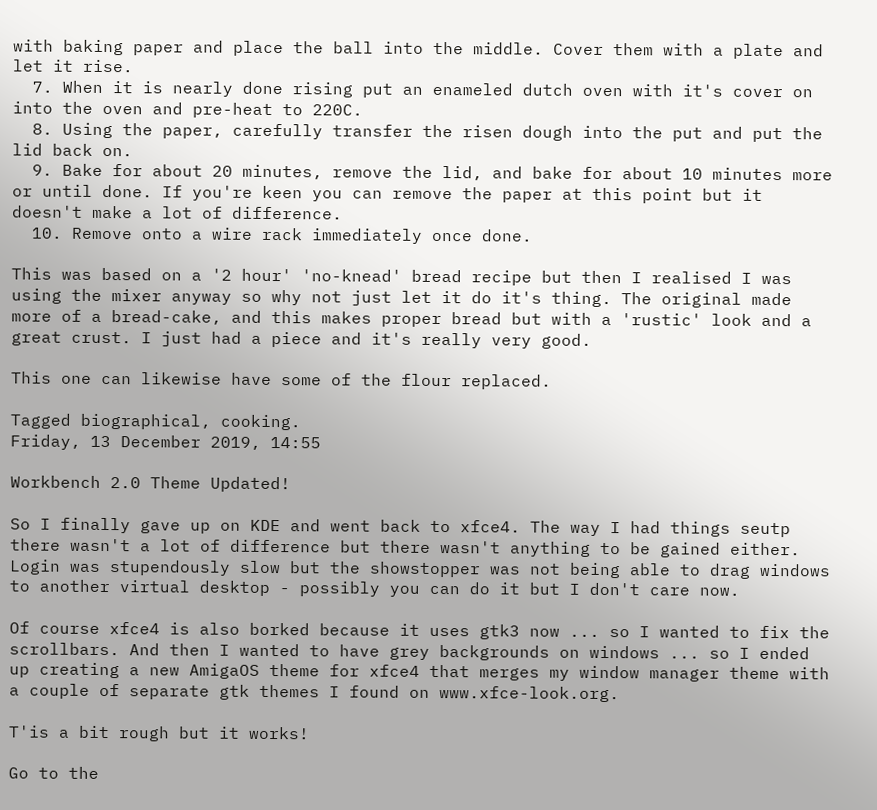with baking paper and place the ball into the middle. Cover them with a plate and let it rise.
  7. When it is nearly done rising put an enameled dutch oven with it's cover on into the oven and pre-heat to 220C.
  8. Using the paper, carefully transfer the risen dough into the put and put the lid back on.
  9. Bake for about 20 minutes, remove the lid, and bake for about 10 minutes more or until done. If you're keen you can remove the paper at this point but it doesn't make a lot of difference.
  10. Remove onto a wire rack immediately once done.

This was based on a '2 hour' 'no-knead' bread recipe but then I realised I was using the mixer anyway so why not just let it do it's thing. The original made more of a bread-cake, and this makes proper bread but with a 'rustic' look and a great crust. I just had a piece and it's really very good.

This one can likewise have some of the flour replaced.

Tagged biographical, cooking.
Friday, 13 December 2019, 14:55

Workbench 2.0 Theme Updated!

So I finally gave up on KDE and went back to xfce4. The way I had things seutp there wasn't a lot of difference but there wasn't anything to be gained either. Login was stupendously slow but the showstopper was not being able to drag windows to another virtual desktop - possibly you can do it but I don't care now.

Of course xfce4 is also borked because it uses gtk3 now ... so I wanted to fix the scrollbars. And then I wanted to have grey backgrounds on windows ... so I ended up creating a new AmigaOS theme for xfce4 that merges my window manager theme with a couple of separate gtk themes I found on www.xfce-look.org.

T'is a bit rough but it works!

Go to the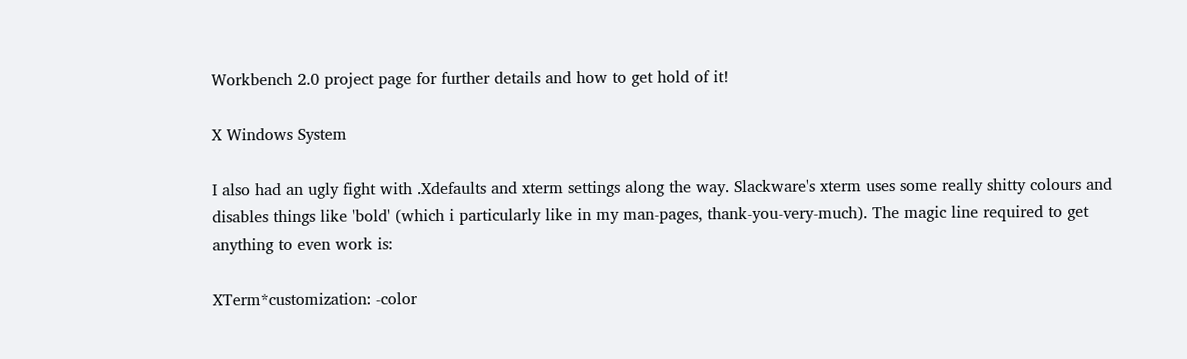Workbench 2.0 project page for further details and how to get hold of it!

X Windows System

I also had an ugly fight with .Xdefaults and xterm settings along the way. Slackware's xterm uses some really shitty colours and disables things like 'bold' (which i particularly like in my man-pages, thank-you-very-much). The magic line required to get anything to even work is:

XTerm*customization: -color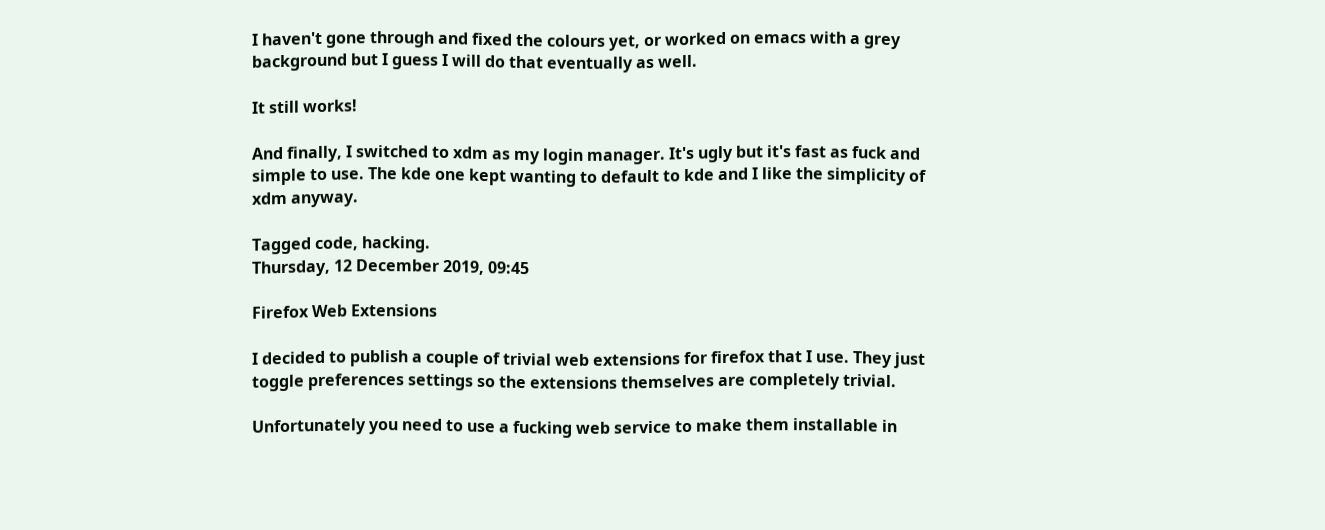I haven't gone through and fixed the colours yet, or worked on emacs with a grey background but I guess I will do that eventually as well.

It still works!

And finally, I switched to xdm as my login manager. It's ugly but it's fast as fuck and simple to use. The kde one kept wanting to default to kde and I like the simplicity of xdm anyway.

Tagged code, hacking.
Thursday, 12 December 2019, 09:45

Firefox Web Extensions

I decided to publish a couple of trivial web extensions for firefox that I use. They just toggle preferences settings so the extensions themselves are completely trivial.

Unfortunately you need to use a fucking web service to make them installable in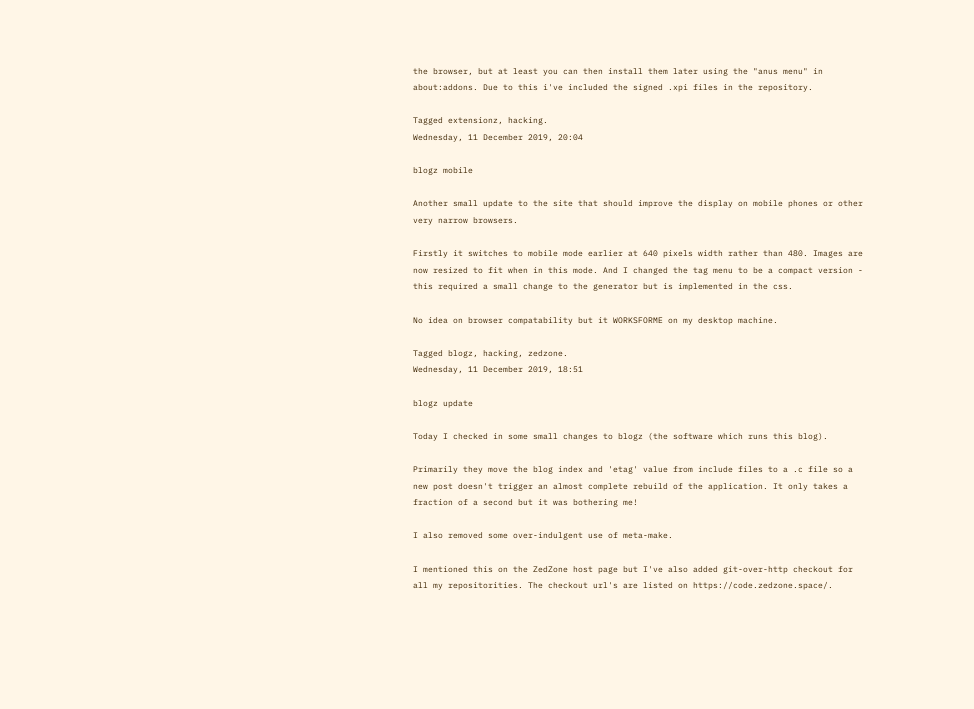the browser, but at least you can then install them later using the "anus menu" in about:addons. Due to this i've included the signed .xpi files in the repository.

Tagged extensionz, hacking.
Wednesday, 11 December 2019, 20:04

blogz mobile

Another small update to the site that should improve the display on mobile phones or other very narrow browsers.

Firstly it switches to mobile mode earlier at 640 pixels width rather than 480. Images are now resized to fit when in this mode. And I changed the tag menu to be a compact version - this required a small change to the generator but is implemented in the css.

No idea on browser compatability but it WORKSFORME on my desktop machine.

Tagged blogz, hacking, zedzone.
Wednesday, 11 December 2019, 18:51

blogz update

Today I checked in some small changes to blogz (the software which runs this blog).

Primarily they move the blog index and 'etag' value from include files to a .c file so a new post doesn't trigger an almost complete rebuild of the application. It only takes a fraction of a second but it was bothering me!

I also removed some over-indulgent use of meta-make.

I mentioned this on the ZedZone host page but I've also added git-over-http checkout for all my repositorities. The checkout url's are listed on https://code.zedzone.space/.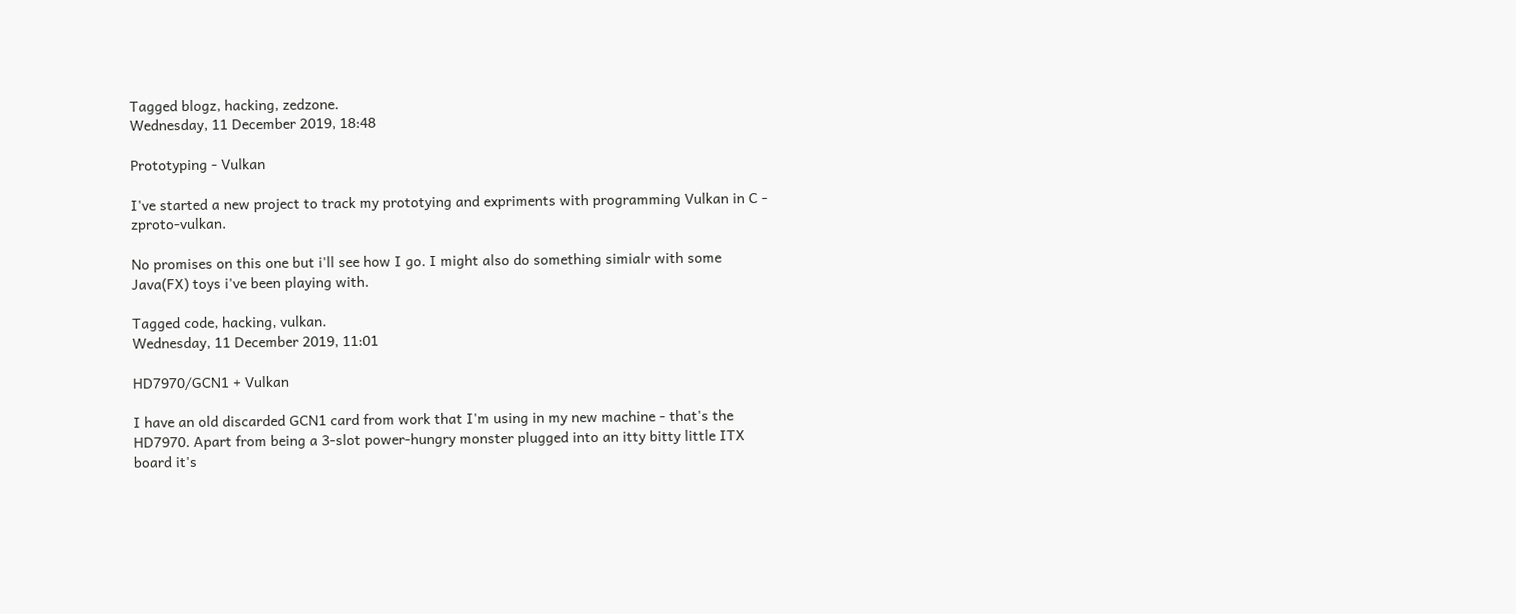Tagged blogz, hacking, zedzone.
Wednesday, 11 December 2019, 18:48

Prototyping - Vulkan

I've started a new project to track my prototying and expriments with programming Vulkan in C - zproto-vulkan.

No promises on this one but i'll see how I go. I might also do something simialr with some Java(FX) toys i've been playing with.

Tagged code, hacking, vulkan.
Wednesday, 11 December 2019, 11:01

HD7970/GCN1 + Vulkan

I have an old discarded GCN1 card from work that I'm using in my new machine - that's the HD7970. Apart from being a 3-slot power-hungry monster plugged into an itty bitty little ITX board it's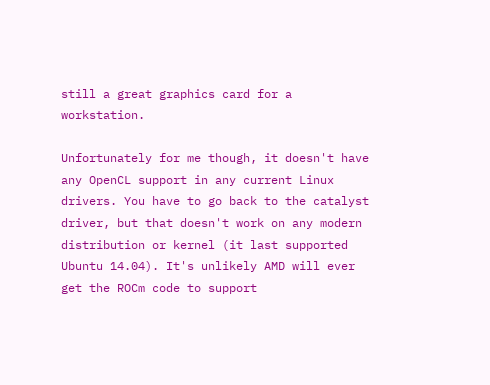still a great graphics card for a workstation.

Unfortunately for me though, it doesn't have any OpenCL support in any current Linux drivers. You have to go back to the catalyst driver, but that doesn't work on any modern distribution or kernel (it last supported Ubuntu 14.04). It's unlikely AMD will ever get the ROCm code to support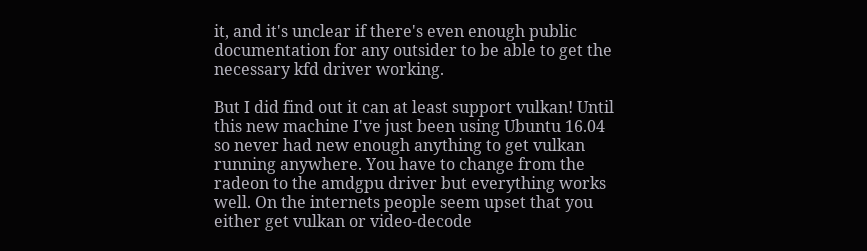it, and it's unclear if there's even enough public documentation for any outsider to be able to get the necessary kfd driver working.

But I did find out it can at least support vulkan! Until this new machine I've just been using Ubuntu 16.04 so never had new enough anything to get vulkan running anywhere. You have to change from the radeon to the amdgpu driver but everything works well. On the internets people seem upset that you either get vulkan or video-decode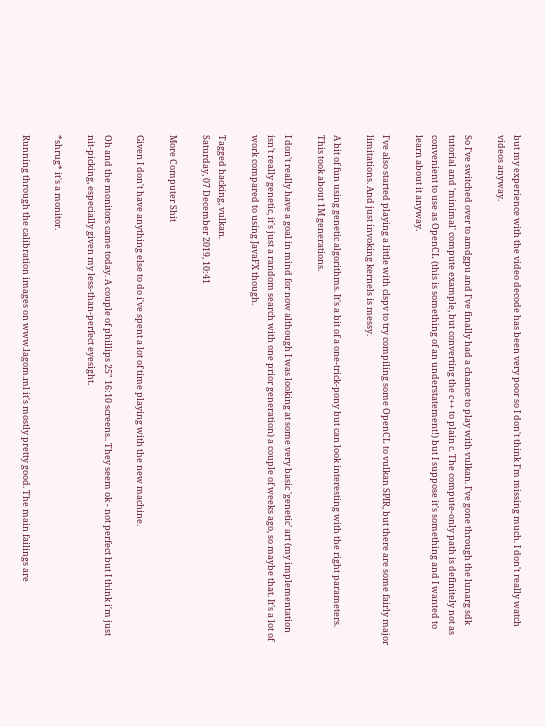but my experience with the video decode has been very poor so I don't think I'm missing much. I don't really watch videos anyway.

So I've switched over to amdgpu and I've finally had a chance to play with vulkan. I've gone through the lunarg sdk tutorial and 'minimal' compute example, but converting the c++ to plain c. The compute-only path is definitely not as convenient to use as OpenCL (this is something of an understatement!) but I suppose it's something and I wanted to learn about it anyway.

I've also started playing a little with clspv to try compiling some OpenCL to vulkan SPIR, but there are some fairly major limitations. And just invoking kernels is messy.

A bit of fun using genetic algorithms. It's a bit of a one-trick-pony but can look interesting with the right parameters. This took about 1M generations.

I don't really have a goal in mind for now although I was looking at some very basic 'genetic' art (my implementation isn't really genetic, it's just a random search with one prior generation) a couple of weeks ago, so maybe that. It's a lot of work compared to using JavaFX though.

Tagged hacking, vulkan.
Saturday, 07 December 2019, 10:41

More Computer Shit

Given I don't have anything else to do i've spent a lot of time playing with the new machine.

Oh and the monitors came today. A couple of phillips 25" 16:10 screens.. They seem ok - not perfect but I think i'm just nit-picking, especially given my less-than-perfect eyesight.

*shrug* it's a monitor.

Running through the calibration images on www.lagom.ml it's mostly pretty good. The main failings are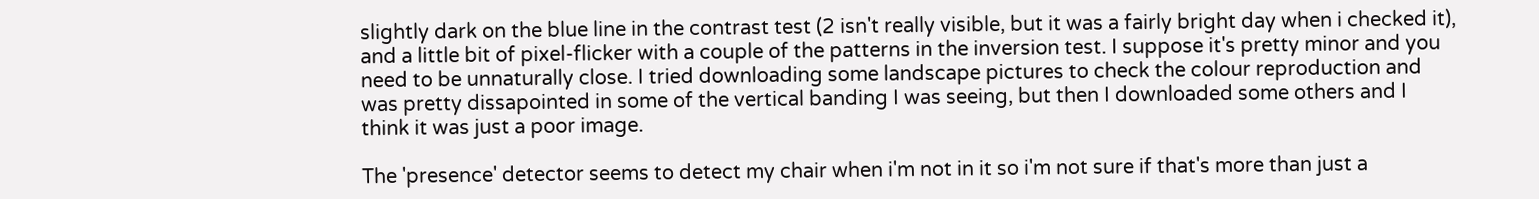slightly dark on the blue line in the contrast test (2 isn't really visible, but it was a fairly bright day when i checked it), and a little bit of pixel-flicker with a couple of the patterns in the inversion test. I suppose it's pretty minor and you need to be unnaturally close. I tried downloading some landscape pictures to check the colour reproduction and was pretty dissapointed in some of the vertical banding I was seeing, but then I downloaded some others and I think it was just a poor image.

The 'presence' detector seems to detect my chair when i'm not in it so i'm not sure if that's more than just a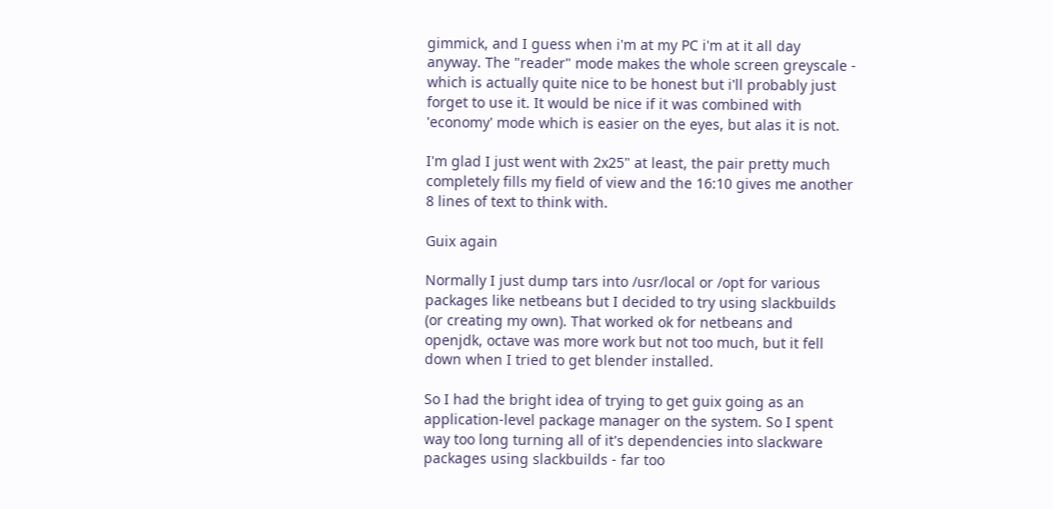gimmick, and I guess when i'm at my PC i'm at it all day anyway. The "reader" mode makes the whole screen greyscale - which is actually quite nice to be honest but i'll probably just forget to use it. It would be nice if it was combined with 'economy' mode which is easier on the eyes, but alas it is not.

I'm glad I just went with 2x25" at least, the pair pretty much completely fills my field of view and the 16:10 gives me another 8 lines of text to think with.

Guix again

Normally I just dump tars into /usr/local or /opt for various packages like netbeans but I decided to try using slackbuilds (or creating my own). That worked ok for netbeans and openjdk, octave was more work but not too much, but it fell down when I tried to get blender installed.

So I had the bright idea of trying to get guix going as an application-level package manager on the system. So I spent way too long turning all of it's dependencies into slackware packages using slackbuilds - far too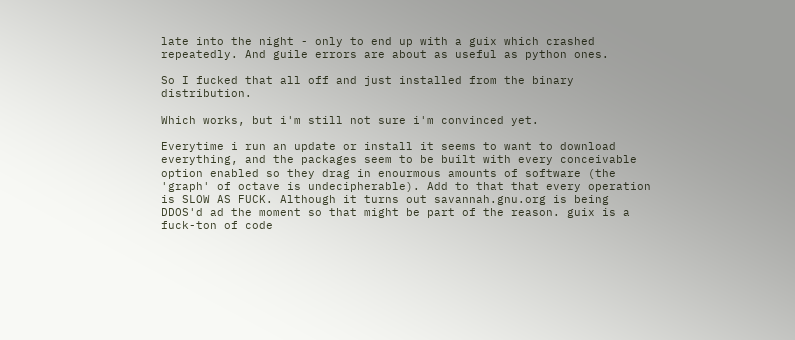late into the night - only to end up with a guix which crashed repeatedly. And guile errors are about as useful as python ones.

So I fucked that all off and just installed from the binary distribution.

Which works, but i'm still not sure i'm convinced yet.

Everytime i run an update or install it seems to want to download everything, and the packages seem to be built with every conceivable option enabled so they drag in enourmous amounts of software (the 'graph' of octave is undecipherable). Add to that that every operation is SLOW AS FUCK. Although it turns out savannah.gnu.org is being DDOS'd ad the moment so that might be part of the reason. guix is a fuck-ton of code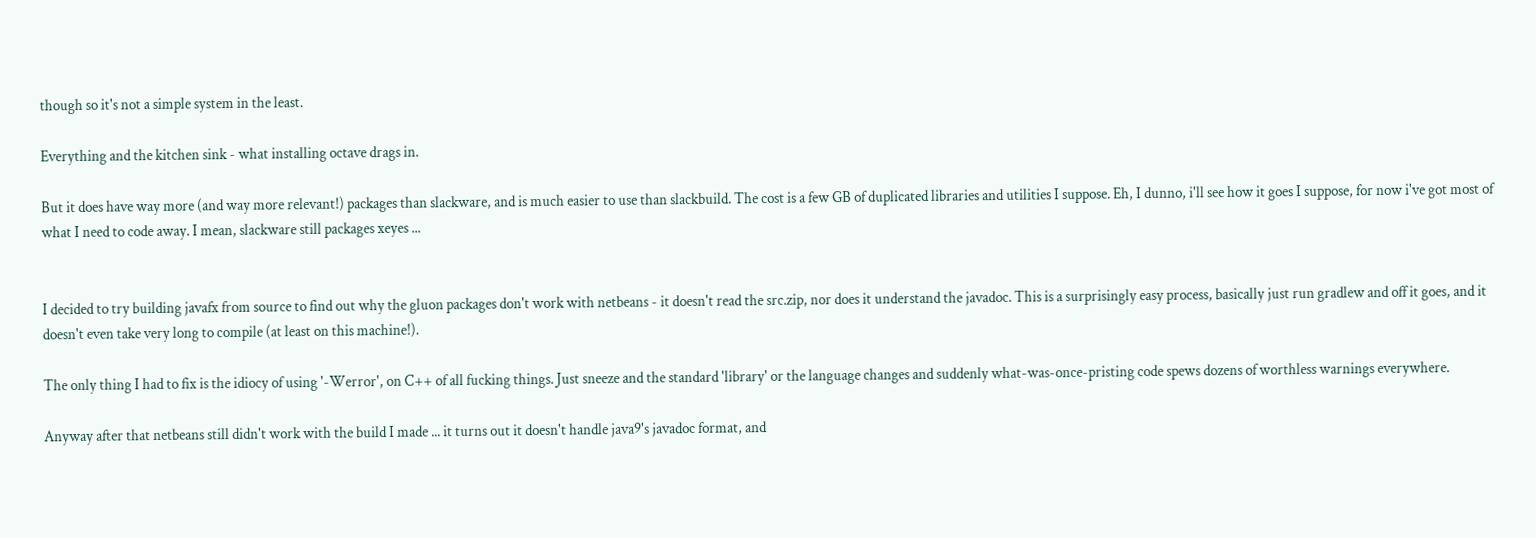though so it's not a simple system in the least.

Everything and the kitchen sink - what installing octave drags in.

But it does have way more (and way more relevant!) packages than slackware, and is much easier to use than slackbuild. The cost is a few GB of duplicated libraries and utilities I suppose. Eh, I dunno, i'll see how it goes I suppose, for now i've got most of what I need to code away. I mean, slackware still packages xeyes ...


I decided to try building javafx from source to find out why the gluon packages don't work with netbeans - it doesn't read the src.zip, nor does it understand the javadoc. This is a surprisingly easy process, basically just run gradlew and off it goes, and it doesn't even take very long to compile (at least on this machine!).

The only thing I had to fix is the idiocy of using '-Werror', on C++ of all fucking things. Just sneeze and the standard 'library' or the language changes and suddenly what-was-once-pristing code spews dozens of worthless warnings everywhere.

Anyway after that netbeans still didn't work with the build I made ... it turns out it doesn't handle java9's javadoc format, and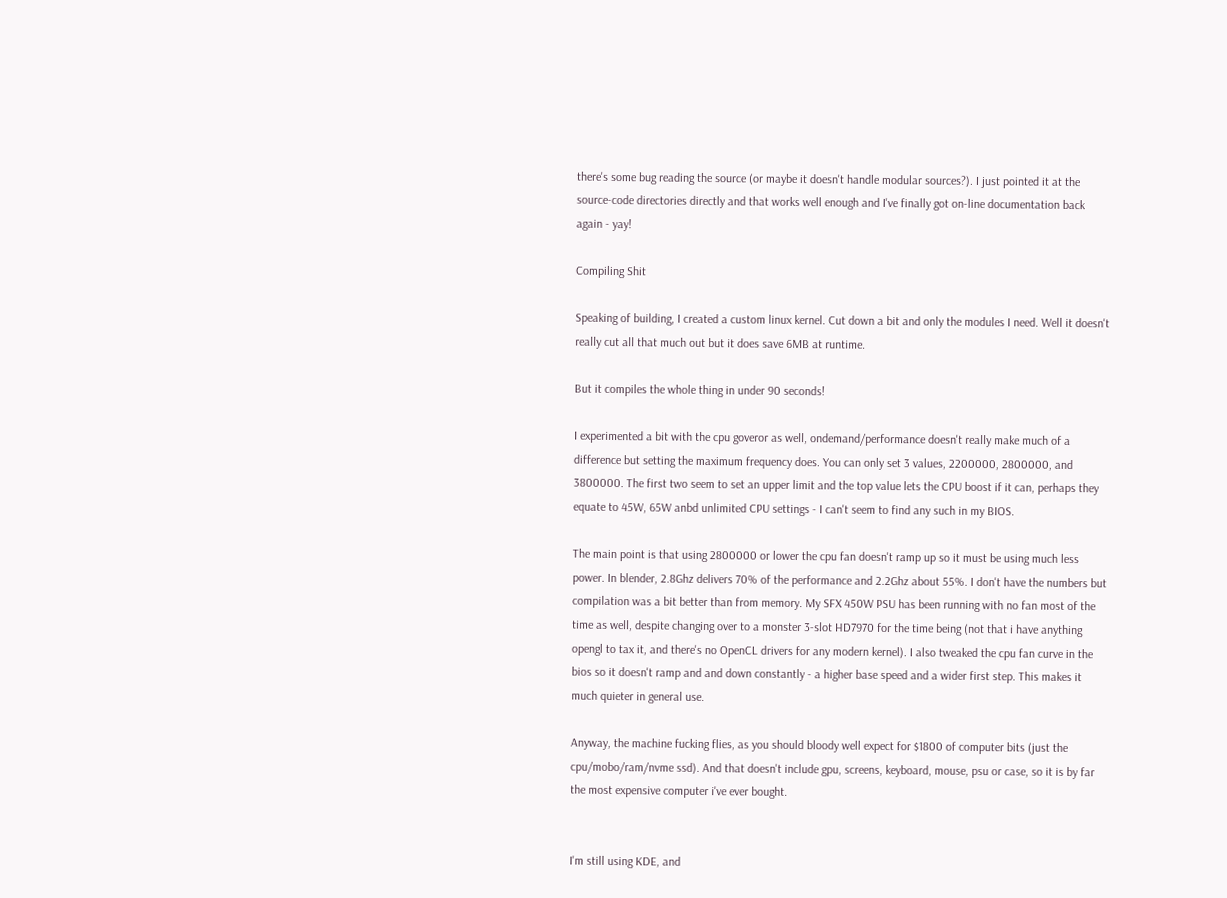there's some bug reading the source (or maybe it doesn't handle modular sources?). I just pointed it at the source-code directories directly and that works well enough and I've finally got on-line documentation back again - yay!

Compiling Shit

Speaking of building, I created a custom linux kernel. Cut down a bit and only the modules I need. Well it doesn't really cut all that much out but it does save 6MB at runtime.

But it compiles the whole thing in under 90 seconds!

I experimented a bit with the cpu goveror as well, ondemand/performance doesn't really make much of a difference but setting the maximum frequency does. You can only set 3 values, 2200000, 2800000, and 3800000. The first two seem to set an upper limit and the top value lets the CPU boost if it can, perhaps they equate to 45W, 65W anbd unlimited CPU settings - I can't seem to find any such in my BIOS.

The main point is that using 2800000 or lower the cpu fan doesn't ramp up so it must be using much less power. In blender, 2.8Ghz delivers 70% of the performance and 2.2Ghz about 55%. I don't have the numbers but compilation was a bit better than from memory. My SFX 450W PSU has been running with no fan most of the time as well, despite changing over to a monster 3-slot HD7970 for the time being (not that i have anything opengl to tax it, and there's no OpenCL drivers for any modern kernel). I also tweaked the cpu fan curve in the bios so it doesn't ramp and and down constantly - a higher base speed and a wider first step. This makes it much quieter in general use.

Anyway, the machine fucking flies, as you should bloody well expect for $1800 of computer bits (just the cpu/mobo/ram/nvme ssd). And that doesn't include gpu, screens, keyboard, mouse, psu or case, so it is by far the most expensive computer i've ever bought.


I'm still using KDE, and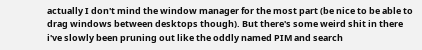actually I don't mind the window manager for the most part (be nice to be able to drag windows between desktops though). But there's some weird shit in there i've slowly been pruning out like the oddly named PIM and search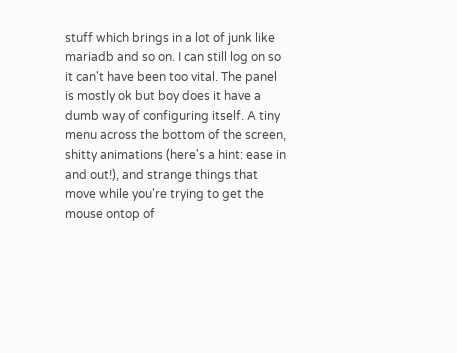stuff which brings in a lot of junk like mariadb and so on. I can still log on so it can't have been too vital. The panel is mostly ok but boy does it have a dumb way of configuring itself. A tiny menu across the bottom of the screen, shitty animations (here's a hint: ease in and out!), and strange things that move while you're trying to get the mouse ontop of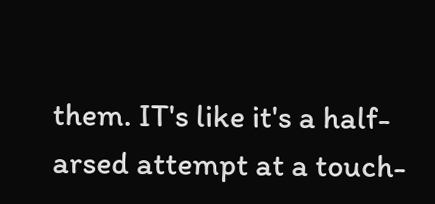them. IT's like it's a half-arsed attempt at a touch-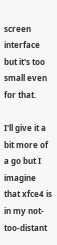screen interface but it's too small even for that.

I'll give it a bit more of a go but I imagine that xfce4 is in my not-too-distant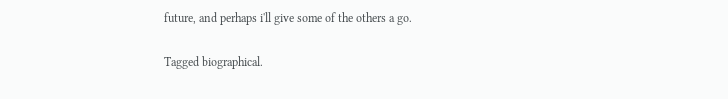future, and perhaps i'll give some of the others a go.

Tagged biographical.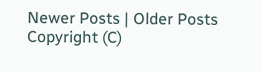Newer Posts | Older Posts
Copyright (C)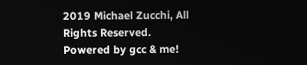2019 Michael Zucchi, All Rights Reserved. Powered by gcc & me!